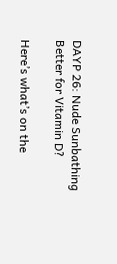DAYP 26: Nude Sunbathing Better for Vitamin D?

Here’s what’s on the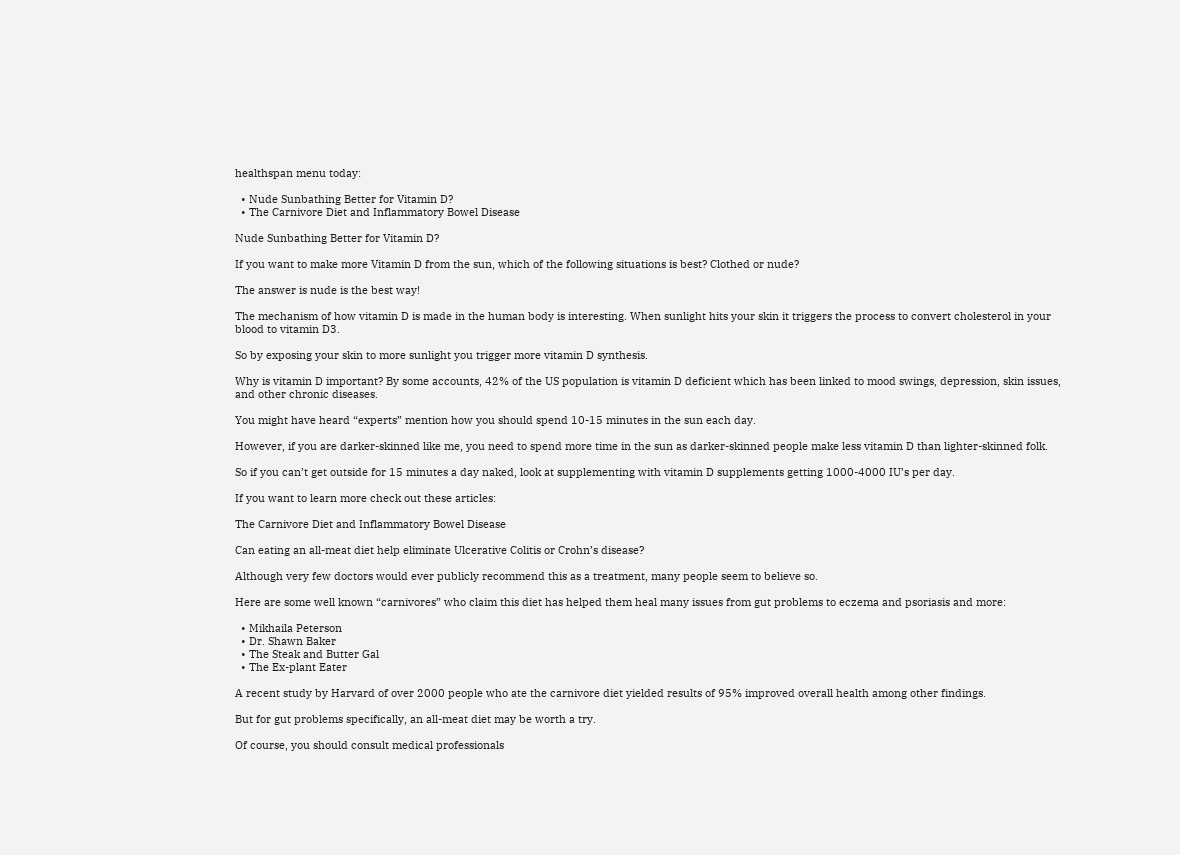healthspan menu today:

  • Nude Sunbathing Better for Vitamin D?
  • The Carnivore Diet and Inflammatory Bowel Disease

Nude Sunbathing Better for Vitamin D?

If you want to make more Vitamin D from the sun, which of the following situations is best? Clothed or nude?

The answer is nude is the best way!

The mechanism of how vitamin D is made in the human body is interesting. When sunlight hits your skin it triggers the process to convert cholesterol in your blood to vitamin D3.

So by exposing your skin to more sunlight you trigger more vitamin D synthesis.

Why is vitamin D important? By some accounts, 42% of the US population is vitamin D deficient which has been linked to mood swings, depression, skin issues, and other chronic diseases.

You might have heard “experts” mention how you should spend 10-15 minutes in the sun each day.

However, if you are darker-skinned like me, you need to spend more time in the sun as darker-skinned people make less vitamin D than lighter-skinned folk.

So if you can’t get outside for 15 minutes a day naked, look at supplementing with vitamin D supplements getting 1000-4000 IU’s per day.

If you want to learn more check out these articles:

The Carnivore Diet and Inflammatory Bowel Disease

Can eating an all-meat diet help eliminate Ulcerative Colitis or Crohn’s disease?

Although very few doctors would ever publicly recommend this as a treatment, many people seem to believe so.

Here are some well known “carnivores” who claim this diet has helped them heal many issues from gut problems to eczema and psoriasis and more:

  • Mikhaila Peterson
  • Dr. Shawn Baker
  • The Steak and Butter Gal
  • The Ex-plant Eater

A recent study by Harvard of over 2000 people who ate the carnivore diet yielded results of 95% improved overall health among other findings.

But for gut problems specifically, an all-meat diet may be worth a try.

Of course, you should consult medical professionals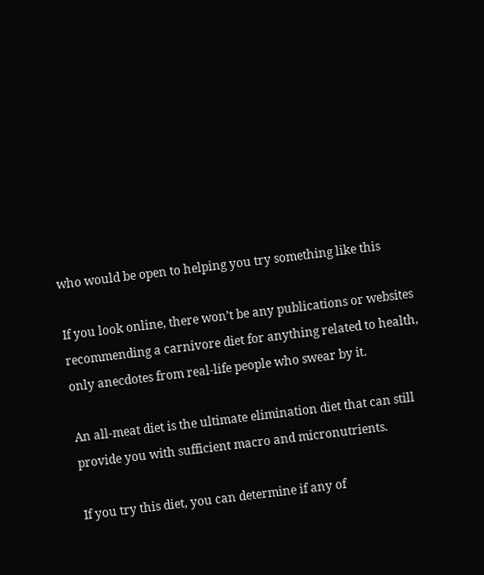who would be open to helping you try something like this

If you look online, there won’t be any publications or websites recommending a carnivore diet for anything related to health, only anecdotes from real-life people who swear by it.

An all-meat diet is the ultimate elimination diet that can still provide you with sufficient macro and micronutrients.

If you try this diet, you can determine if any of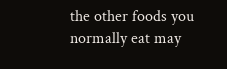the other foods you normally eat may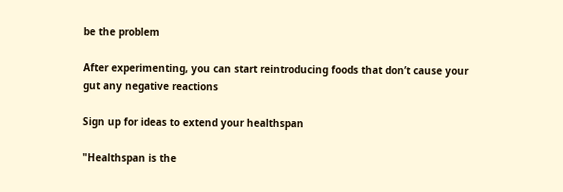be the problem

After experimenting, you can start reintroducing foods that don’t cause your gut any negative reactions

Sign up for ideas to extend your healthspan

"Healthspan is the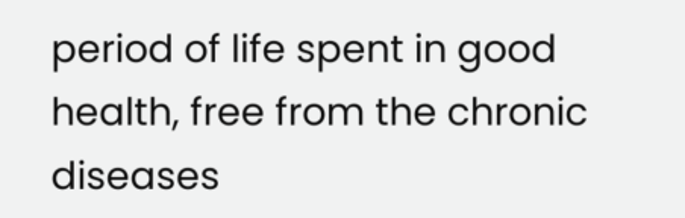period of life spent in good health, free from the chronic diseases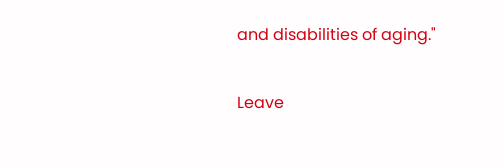and disabilities of aging."

Leave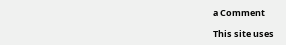a Comment

This site uses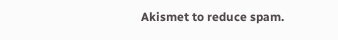Akismet to reduce spam.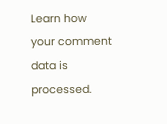Learn how your comment data is processed.